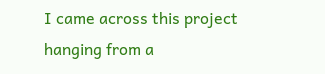I came across this project hanging from a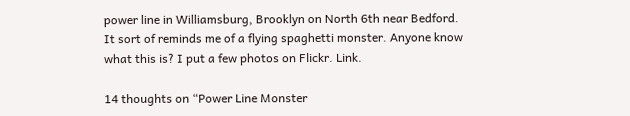power line in Williamsburg, Brooklyn on North 6th near Bedford. It sort of reminds me of a flying spaghetti monster. Anyone know what this is? I put a few photos on Flickr. Link.

14 thoughts on “Power Line Monster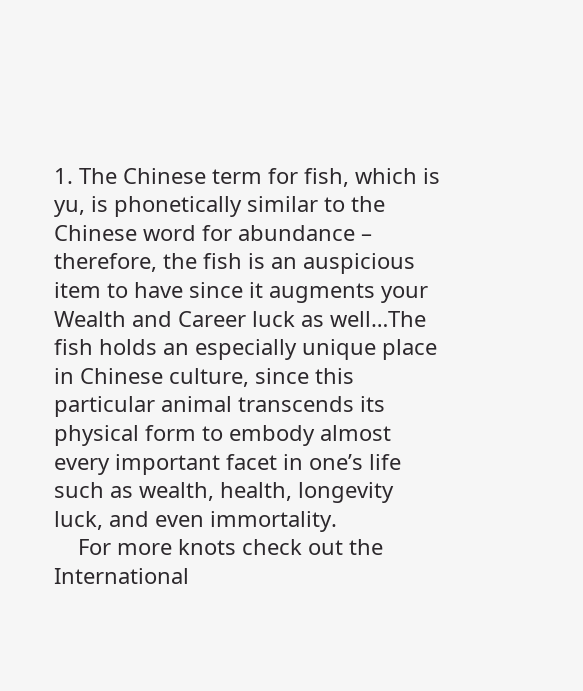1. The Chinese term for fish, which is yu, is phonetically similar to the Chinese word for abundance – therefore, the fish is an auspicious item to have since it augments your Wealth and Career luck as well…The fish holds an especially unique place in Chinese culture, since this particular animal transcends its physical form to embody almost every important facet in one’s life such as wealth, health, longevity luck, and even immortality.
    For more knots check out the International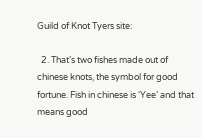Guild of Knot Tyers site:

  2. That’s two fishes made out of chinese knots, the symbol for good fortune. Fish in chinese is ‘Yee’ and that means good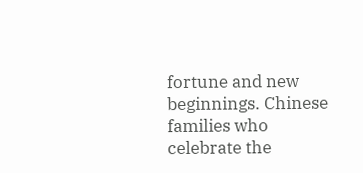fortune and new beginnings. Chinese families who celebrate the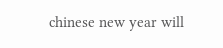chinese new year will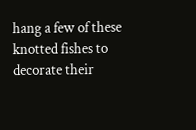hang a few of these knotted fishes to decorate their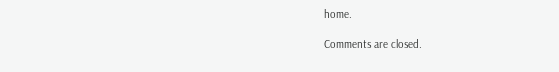home.

Comments are closed.